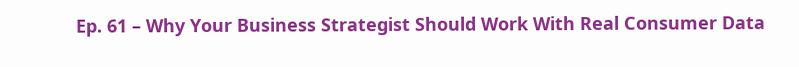Ep. 61 – Why Your Business Strategist Should Work With Real Consumer Data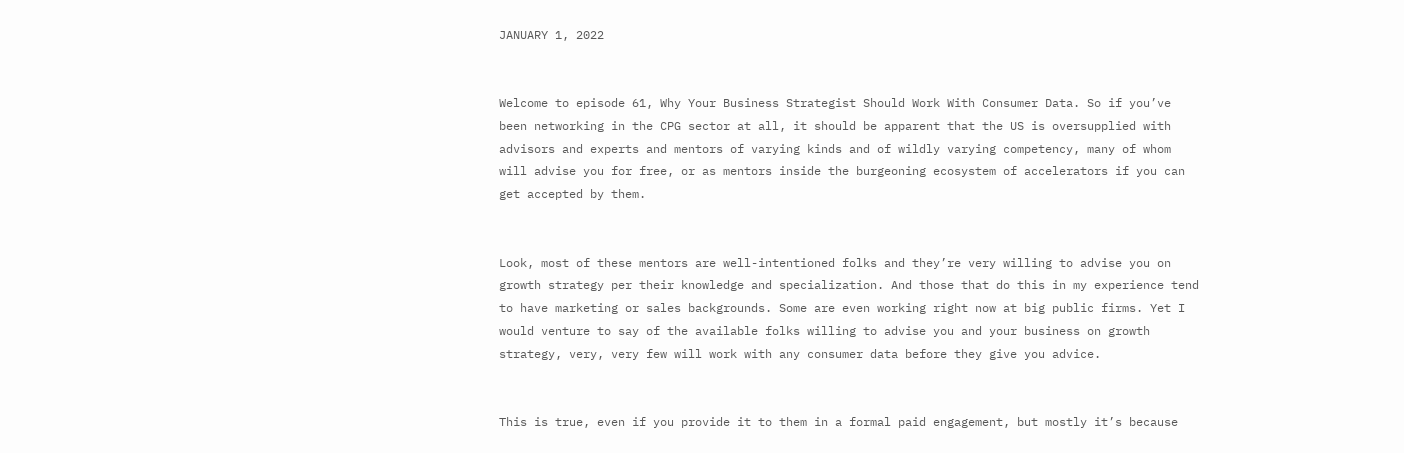JANUARY 1, 2022


Welcome to episode 61, Why Your Business Strategist Should Work With Consumer Data. So if you’ve been networking in the CPG sector at all, it should be apparent that the US is oversupplied with advisors and experts and mentors of varying kinds and of wildly varying competency, many of whom will advise you for free, or as mentors inside the burgeoning ecosystem of accelerators if you can get accepted by them.


Look, most of these mentors are well-intentioned folks and they’re very willing to advise you on growth strategy per their knowledge and specialization. And those that do this in my experience tend to have marketing or sales backgrounds. Some are even working right now at big public firms. Yet I would venture to say of the available folks willing to advise you and your business on growth strategy, very, very few will work with any consumer data before they give you advice.


This is true, even if you provide it to them in a formal paid engagement, but mostly it’s because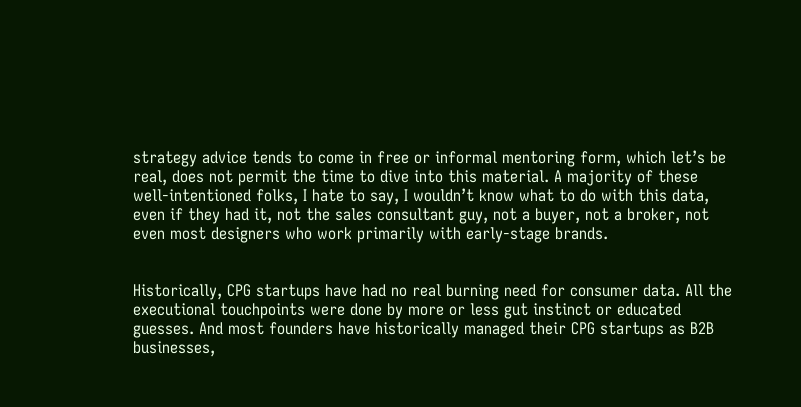strategy advice tends to come in free or informal mentoring form, which let’s be real, does not permit the time to dive into this material. A majority of these well-intentioned folks, I hate to say, I wouldn’t know what to do with this data, even if they had it, not the sales consultant guy, not a buyer, not a broker, not even most designers who work primarily with early-stage brands.


Historically, CPG startups have had no real burning need for consumer data. All the executional touchpoints were done by more or less gut instinct or educated guesses. And most founders have historically managed their CPG startups as B2B businesses,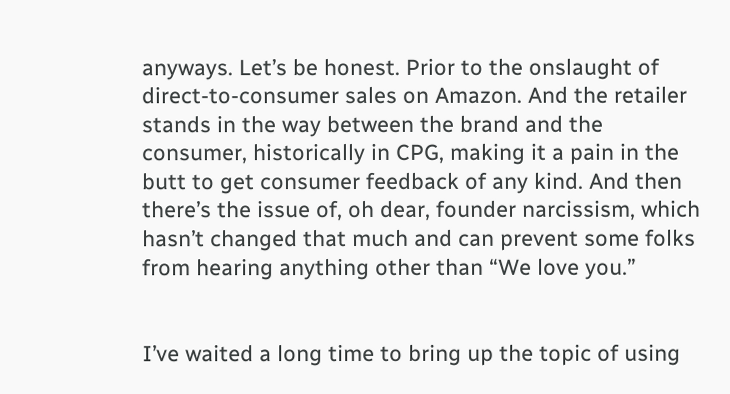anyways. Let’s be honest. Prior to the onslaught of direct-to-consumer sales on Amazon. And the retailer stands in the way between the brand and the consumer, historically in CPG, making it a pain in the butt to get consumer feedback of any kind. And then there’s the issue of, oh dear, founder narcissism, which hasn’t changed that much and can prevent some folks from hearing anything other than “We love you.”


I’ve waited a long time to bring up the topic of using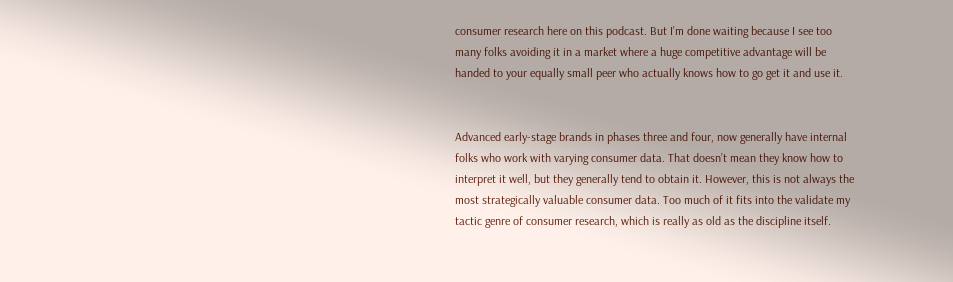consumer research here on this podcast. But I’m done waiting because I see too many folks avoiding it in a market where a huge competitive advantage will be handed to your equally small peer who actually knows how to go get it and use it.


Advanced early-stage brands in phases three and four, now generally have internal folks who work with varying consumer data. That doesn’t mean they know how to interpret it well, but they generally tend to obtain it. However, this is not always the most strategically valuable consumer data. Too much of it fits into the validate my tactic genre of consumer research, which is really as old as the discipline itself.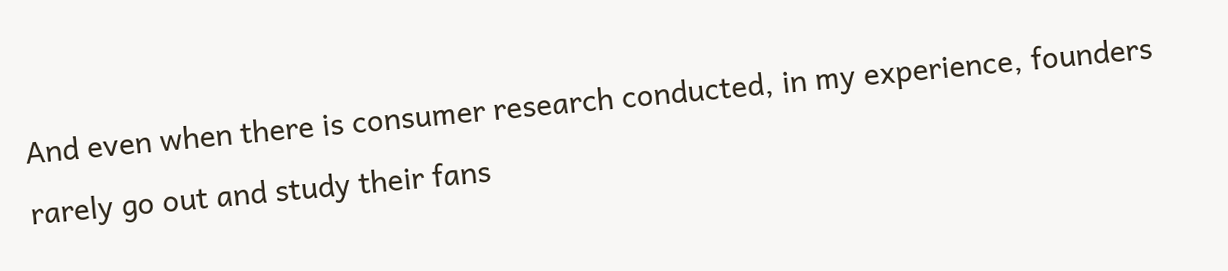And even when there is consumer research conducted, in my experience, founders rarely go out and study their fans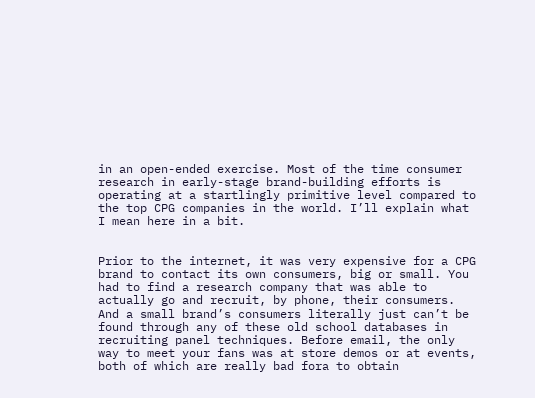in an open-ended exercise. Most of the time consumer research in early-stage brand-building efforts is operating at a startlingly primitive level compared to the top CPG companies in the world. I’ll explain what I mean here in a bit.


Prior to the internet, it was very expensive for a CPG brand to contact its own consumers, big or small. You had to find a research company that was able to actually go and recruit, by phone, their consumers. And a small brand’s consumers literally just can’t be found through any of these old school databases in recruiting panel techniques. Before email, the only way to meet your fans was at store demos or at events, both of which are really bad fora to obtain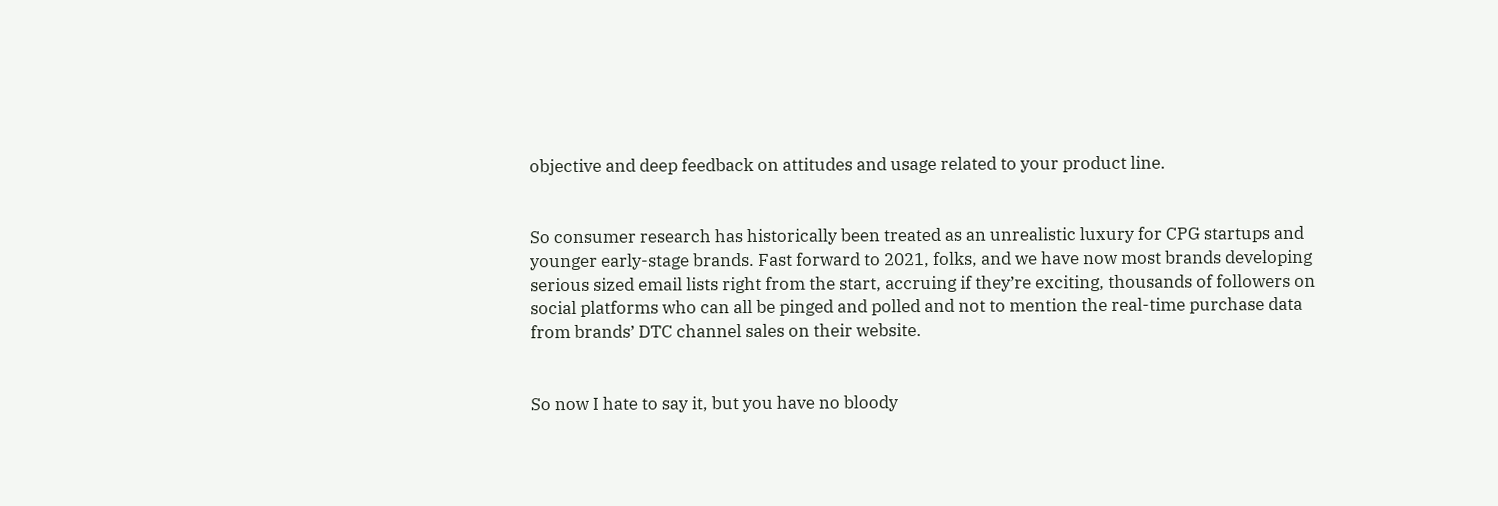objective and deep feedback on attitudes and usage related to your product line.


So consumer research has historically been treated as an unrealistic luxury for CPG startups and younger early-stage brands. Fast forward to 2021, folks, and we have now most brands developing serious sized email lists right from the start, accruing if they’re exciting, thousands of followers on social platforms who can all be pinged and polled and not to mention the real-time purchase data from brands’ DTC channel sales on their website.


So now I hate to say it, but you have no bloody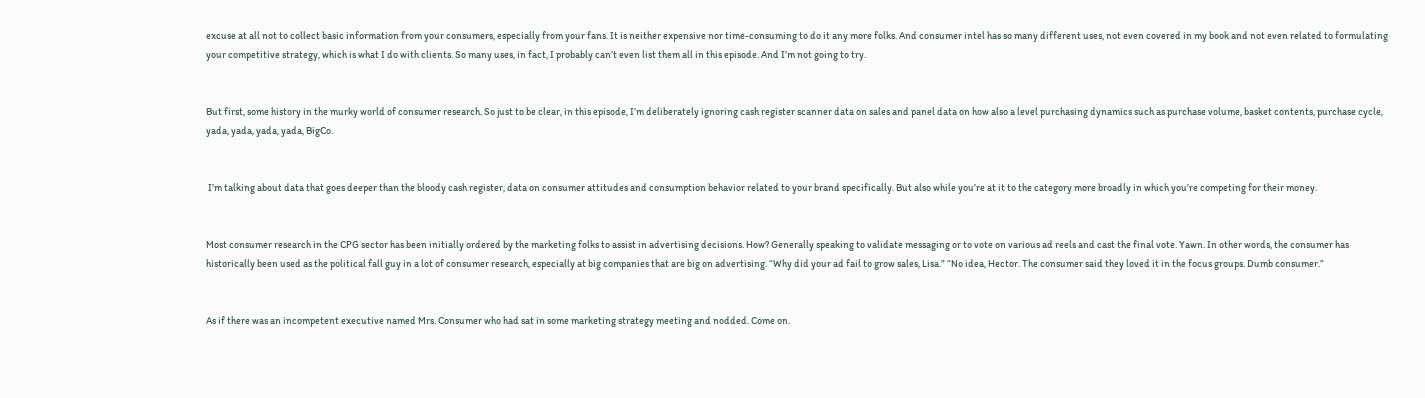excuse at all not to collect basic information from your consumers, especially from your fans. It is neither expensive nor time-consuming to do it any more folks. And consumer intel has so many different uses, not even covered in my book and not even related to formulating your competitive strategy, which is what I do with clients. So many uses, in fact, I probably can’t even list them all in this episode. And I’m not going to try.


But first, some history in the murky world of consumer research. So just to be clear, in this episode, I’m deliberately ignoring cash register scanner data on sales and panel data on how also a level purchasing dynamics such as purchase volume, basket contents, purchase cycle, yada, yada, yada, yada, BigCo.


 I’m talking about data that goes deeper than the bloody cash register, data on consumer attitudes and consumption behavior related to your brand specifically. But also while you’re at it to the category more broadly in which you’re competing for their money.


Most consumer research in the CPG sector has been initially ordered by the marketing folks to assist in advertising decisions. How? Generally speaking to validate messaging or to vote on various ad reels and cast the final vote. Yawn. In other words, the consumer has historically been used as the political fall guy in a lot of consumer research, especially at big companies that are big on advertising. “Why did your ad fail to grow sales, Lisa.” “No idea, Hector. The consumer said they loved it in the focus groups. Dumb consumer.”


As if there was an incompetent executive named Mrs. Consumer who had sat in some marketing strategy meeting and nodded. Come on.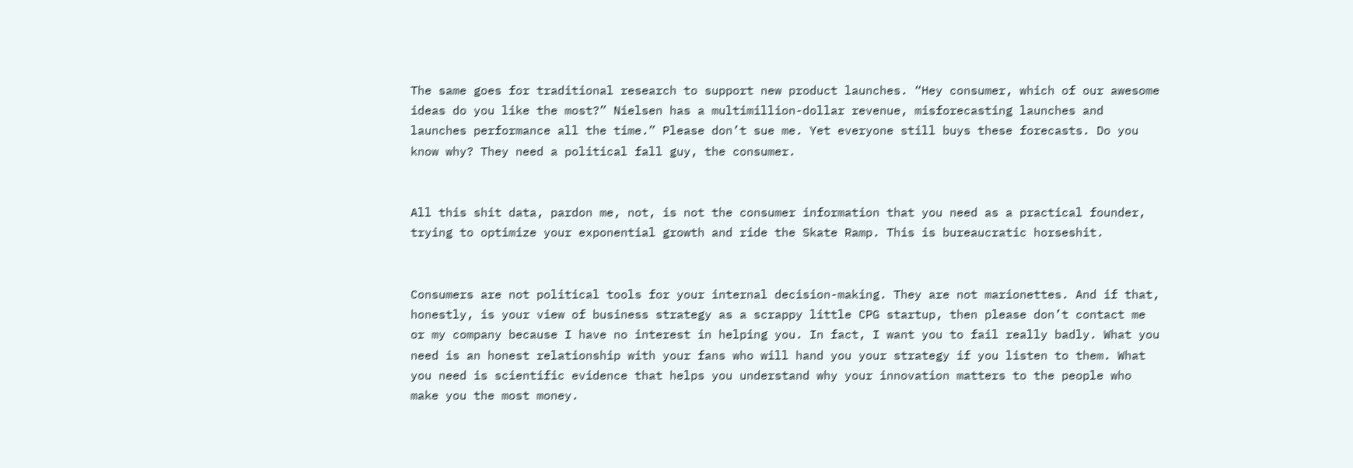The same goes for traditional research to support new product launches. “Hey consumer, which of our awesome ideas do you like the most?” Nielsen has a multimillion-dollar revenue, misforecasting launches and launches performance all the time.” Please don’t sue me. Yet everyone still buys these forecasts. Do you know why? They need a political fall guy, the consumer.


All this shit data, pardon me, not, is not the consumer information that you need as a practical founder, trying to optimize your exponential growth and ride the Skate Ramp. This is bureaucratic horseshit.


Consumers are not political tools for your internal decision-making. They are not marionettes. And if that, honestly, is your view of business strategy as a scrappy little CPG startup, then please don’t contact me or my company because I have no interest in helping you. In fact, I want you to fail really badly. What you need is an honest relationship with your fans who will hand you your strategy if you listen to them. What you need is scientific evidence that helps you understand why your innovation matters to the people who make you the most money.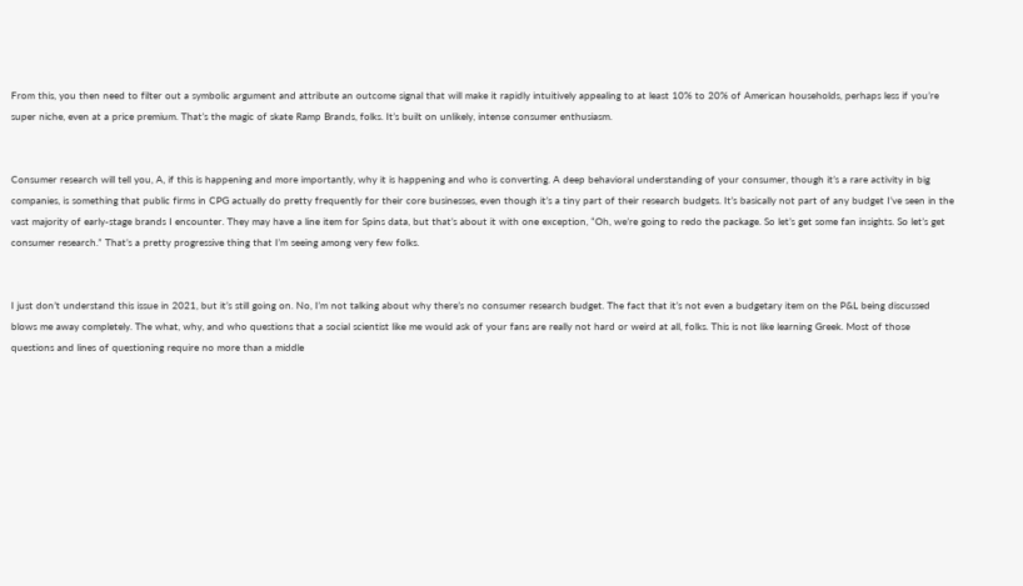From this, you then need to filter out a symbolic argument and attribute an outcome signal that will make it rapidly intuitively appealing to at least 10% to 20% of American households, perhaps less if you’re super niche, even at a price premium. That’s the magic of skate Ramp Brands, folks. It’s built on unlikely, intense consumer enthusiasm.


Consumer research will tell you, A, if this is happening and more importantly, why it is happening and who is converting. A deep behavioral understanding of your consumer, though it’s a rare activity in big companies, is something that public firms in CPG actually do pretty frequently for their core businesses, even though it’s a tiny part of their research budgets. It’s basically not part of any budget I’ve seen in the vast majority of early-stage brands I encounter. They may have a line item for Spins data, but that’s about it with one exception, “Oh, we’re going to redo the package. So let’s get some fan insights. So let’s get consumer research.” That’s a pretty progressive thing that I’m seeing among very few folks.


I just don’t understand this issue in 2021, but it’s still going on. No, I’m not talking about why there’s no consumer research budget. The fact that it’s not even a budgetary item on the P&L being discussed blows me away completely. The what, why, and who questions that a social scientist like me would ask of your fans are really not hard or weird at all, folks. This is not like learning Greek. Most of those questions and lines of questioning require no more than a middle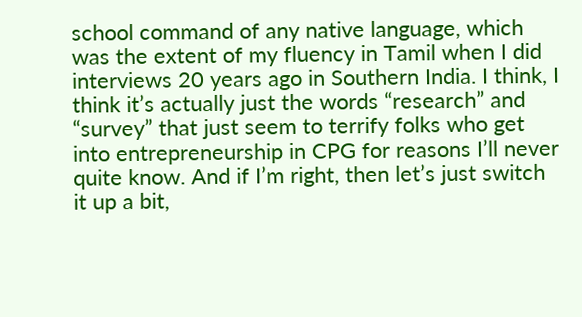school command of any native language, which was the extent of my fluency in Tamil when I did interviews 20 years ago in Southern India. I think, I think it’s actually just the words “research” and “survey” that just seem to terrify folks who get into entrepreneurship in CPG for reasons I’ll never quite know. And if I’m right, then let’s just switch it up a bit,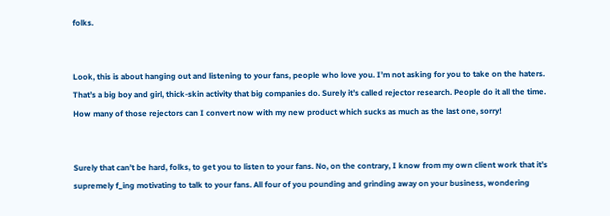folks.


Look, this is about hanging out and listening to your fans, people who love you. I’m not asking for you to take on the haters. That’s a big boy and girl, thick-skin activity that big companies do. Surely it’s called rejector research. People do it all the time. How many of those rejectors can I convert now with my new product which sucks as much as the last one, sorry!


Surely that can’t be hard, folks, to get you to listen to your fans. No, on the contrary, I know from my own client work that it’s supremely f_ing motivating to talk to your fans. All four of you pounding and grinding away on your business, wondering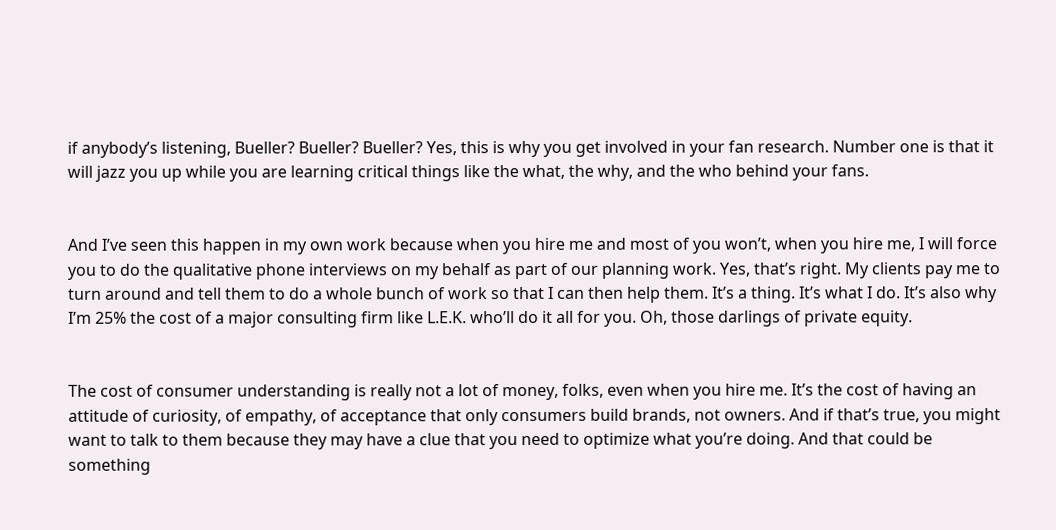if anybody’s listening, Bueller? Bueller? Bueller? Yes, this is why you get involved in your fan research. Number one is that it will jazz you up while you are learning critical things like the what, the why, and the who behind your fans.


And I’ve seen this happen in my own work because when you hire me and most of you won’t, when you hire me, I will force you to do the qualitative phone interviews on my behalf as part of our planning work. Yes, that’s right. My clients pay me to turn around and tell them to do a whole bunch of work so that I can then help them. It’s a thing. It’s what I do. It’s also why I’m 25% the cost of a major consulting firm like L.E.K. who’ll do it all for you. Oh, those darlings of private equity.


The cost of consumer understanding is really not a lot of money, folks, even when you hire me. It’s the cost of having an attitude of curiosity, of empathy, of acceptance that only consumers build brands, not owners. And if that’s true, you might want to talk to them because they may have a clue that you need to optimize what you’re doing. And that could be something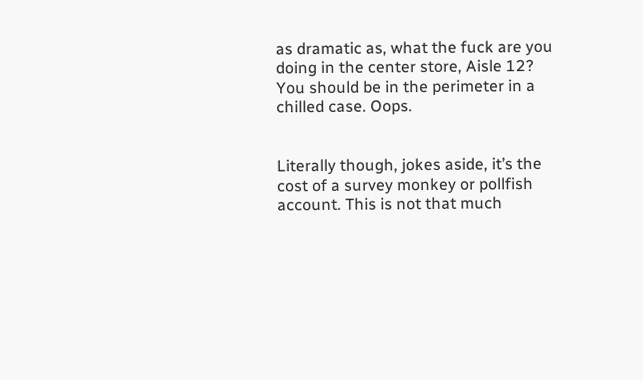as dramatic as, what the fuck are you doing in the center store, Aisle 12? You should be in the perimeter in a chilled case. Oops.


Literally though, jokes aside, it’s the cost of a survey monkey or pollfish account. This is not that much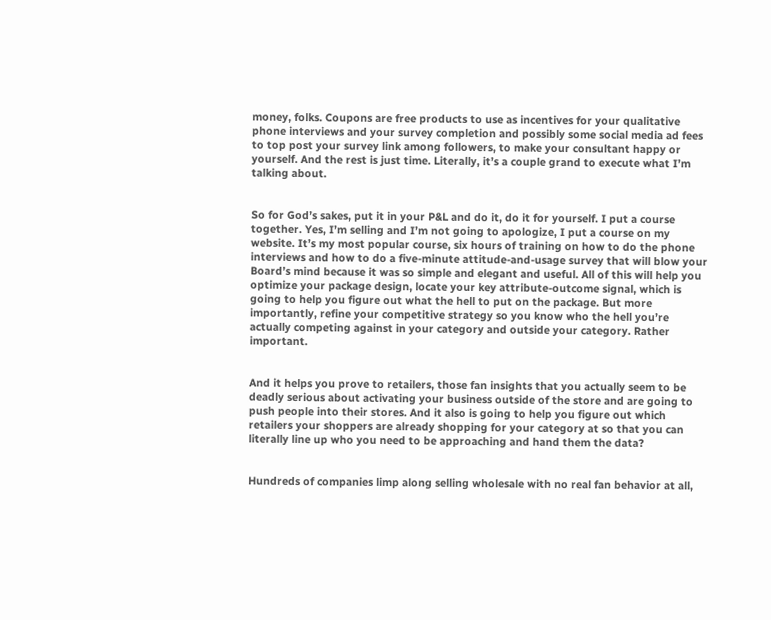money, folks. Coupons are free products to use as incentives for your qualitative phone interviews and your survey completion and possibly some social media ad fees to top post your survey link among followers, to make your consultant happy or yourself. And the rest is just time. Literally, it’s a couple grand to execute what I’m talking about.


So for God’s sakes, put it in your P&L and do it, do it for yourself. I put a course together. Yes, I’m selling and I’m not going to apologize, I put a course on my website. It’s my most popular course, six hours of training on how to do the phone interviews and how to do a five-minute attitude-and-usage survey that will blow your Board’s mind because it was so simple and elegant and useful. All of this will help you optimize your package design, locate your key attribute-outcome signal, which is going to help you figure out what the hell to put on the package. But more importantly, refine your competitive strategy so you know who the hell you’re actually competing against in your category and outside your category. Rather important.


And it helps you prove to retailers, those fan insights that you actually seem to be deadly serious about activating your business outside of the store and are going to push people into their stores. And it also is going to help you figure out which retailers your shoppers are already shopping for your category at so that you can literally line up who you need to be approaching and hand them the data?


Hundreds of companies limp along selling wholesale with no real fan behavior at all,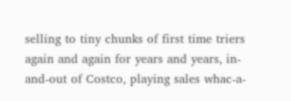selling to tiny chunks of first time triers again and again for years and years, in-and-out of Costco, playing sales whac-a-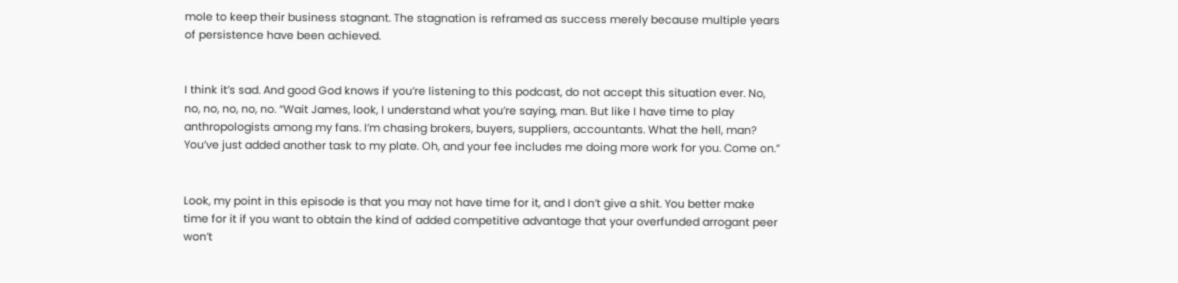mole to keep their business stagnant. The stagnation is reframed as success merely because multiple years of persistence have been achieved.


I think it’s sad. And good God knows if you’re listening to this podcast, do not accept this situation ever. No, no, no, no, no, no. “Wait James, look, I understand what you’re saying, man. But like I have time to play anthropologists among my fans. I’m chasing brokers, buyers, suppliers, accountants. What the hell, man? You’ve just added another task to my plate. Oh, and your fee includes me doing more work for you. Come on.”


Look, my point in this episode is that you may not have time for it, and I don’t give a shit. You better make time for it if you want to obtain the kind of added competitive advantage that your overfunded arrogant peer won’t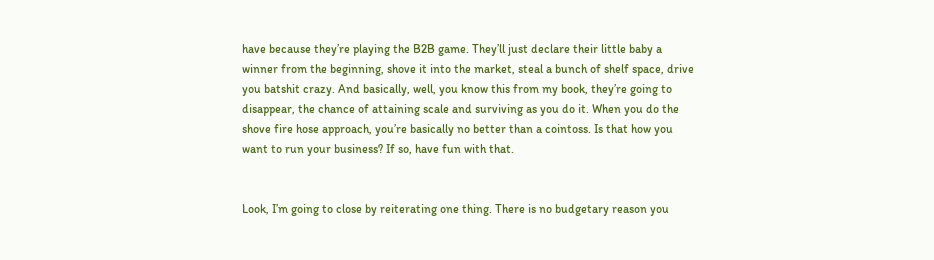have because they’re playing the B2B game. They’ll just declare their little baby a winner from the beginning, shove it into the market, steal a bunch of shelf space, drive you batshit crazy. And basically, well, you know this from my book, they’re going to disappear, the chance of attaining scale and surviving as you do it. When you do the shove fire hose approach, you’re basically no better than a cointoss. Is that how you want to run your business? If so, have fun with that.


Look, I’m going to close by reiterating one thing. There is no budgetary reason you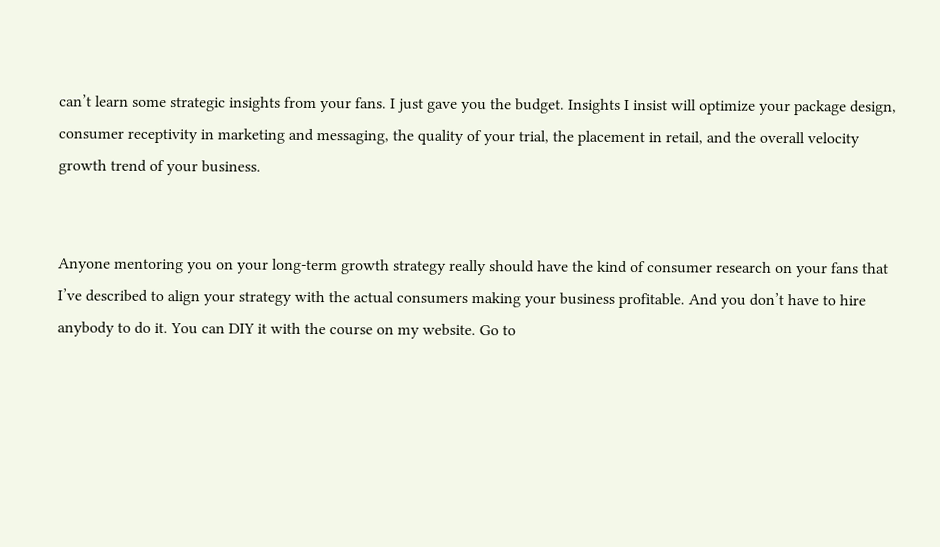can’t learn some strategic insights from your fans. I just gave you the budget. Insights I insist will optimize your package design, consumer receptivity in marketing and messaging, the quality of your trial, the placement in retail, and the overall velocity growth trend of your business.


Anyone mentoring you on your long-term growth strategy really should have the kind of consumer research on your fans that I’ve described to align your strategy with the actual consumers making your business profitable. And you don’t have to hire anybody to do it. You can DIY it with the course on my website. Go to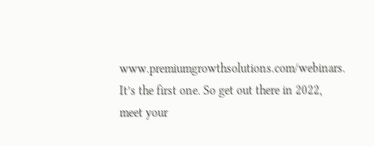www.premiumgrowthsolutions.com/webinars. It’s the first one. So get out there in 2022, meet your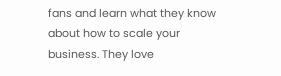fans and learn what they know about how to scale your business. They love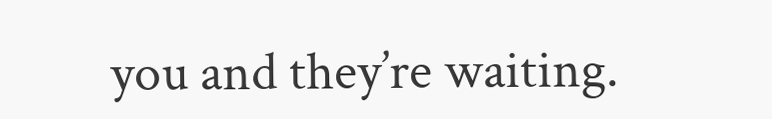you and they’re waiting.